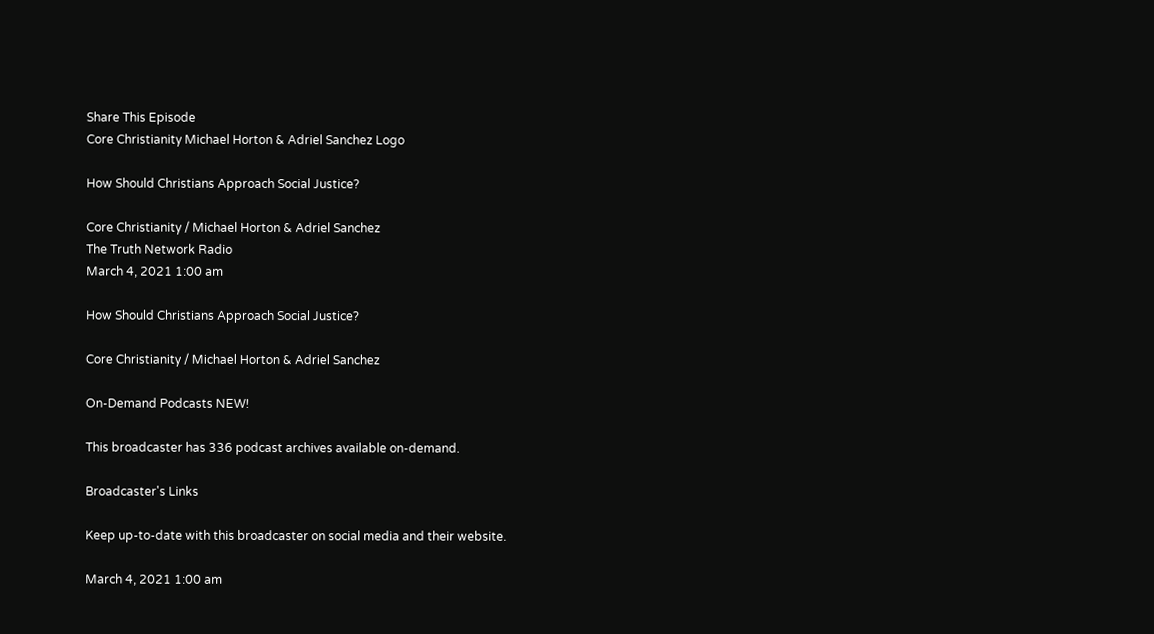Share This Episode
Core Christianity Michael Horton & Adriel Sanchez Logo

How Should Christians Approach Social Justice?

Core Christianity / Michael Horton & Adriel Sanchez
The Truth Network Radio
March 4, 2021 1:00 am

How Should Christians Approach Social Justice?

Core Christianity / Michael Horton & Adriel Sanchez

On-Demand Podcasts NEW!

This broadcaster has 336 podcast archives available on-demand.

Broadcaster's Links

Keep up-to-date with this broadcaster on social media and their website.

March 4, 2021 1:00 am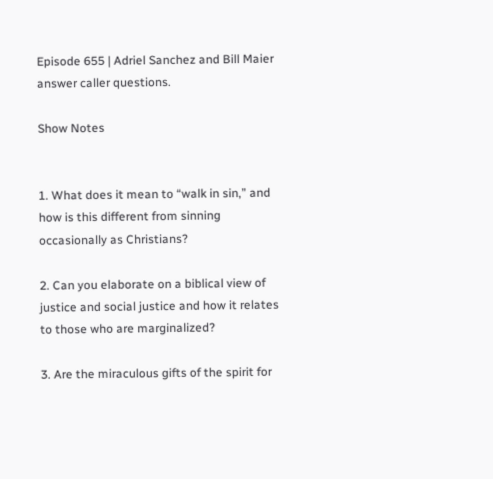Episode 655 | Adriel Sanchez and Bill Maier answer caller questions.

Show Notes


1. What does it mean to “walk in sin,” and how is this different from sinning occasionally as Christians?

2. Can you elaborate on a biblical view of justice and social justice and how it relates to those who are marginalized?

3. Are the miraculous gifts of the spirit for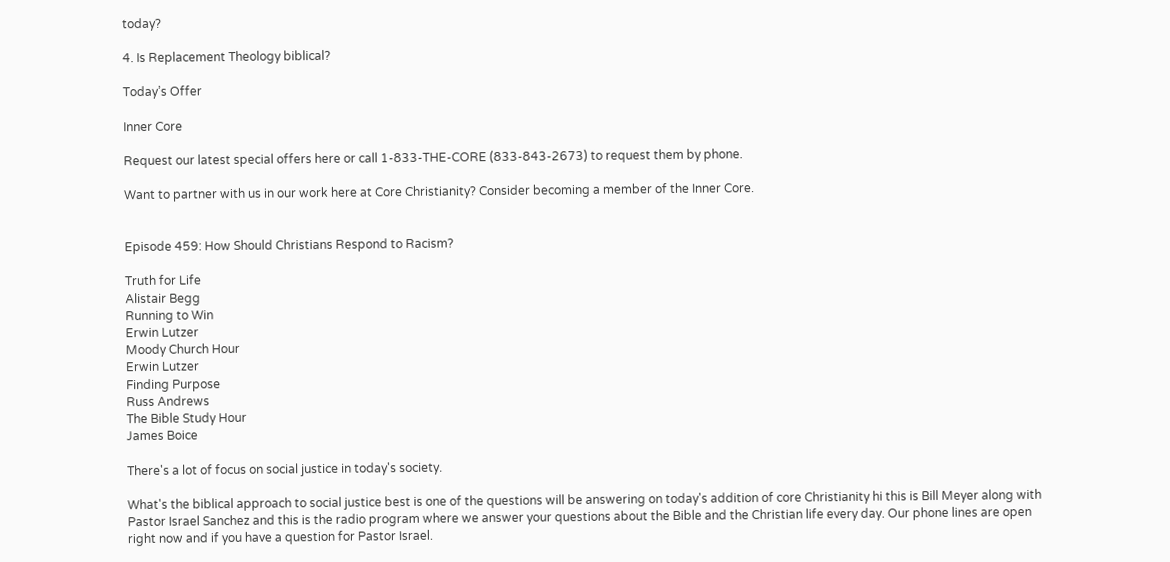today?

4. Is Replacement Theology biblical?

Today’s Offer

Inner Core

Request our latest special offers here or call 1-833-THE-CORE (833-843-2673) to request them by phone.

Want to partner with us in our work here at Core Christianity? Consider becoming a member of the Inner Core.


Episode 459: How Should Christians Respond to Racism?

Truth for Life
Alistair Begg
Running to Win
Erwin Lutzer
Moody Church Hour
Erwin Lutzer
Finding Purpose
Russ Andrews
The Bible Study Hour
James Boice

There's a lot of focus on social justice in today's society.

What's the biblical approach to social justice best is one of the questions will be answering on today's addition of core Christianity hi this is Bill Meyer along with Pastor Israel Sanchez and this is the radio program where we answer your questions about the Bible and the Christian life every day. Our phone lines are open right now and if you have a question for Pastor Israel.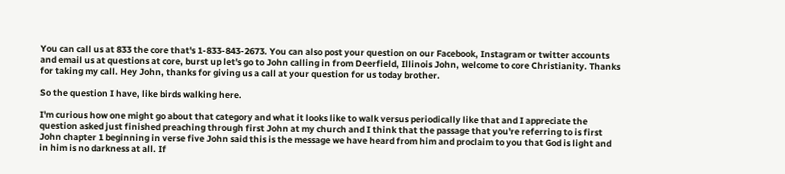You can call us at 833 the core that's 1-833-843-2673. You can also post your question on our Facebook, Instagram or twitter accounts and email us at questions at core, burst up let's go to John calling in from Deerfield, Illinois John, welcome to core Christianity. Thanks for taking my call. Hey John, thanks for giving us a call at your question for us today brother.

So the question I have, like birds walking here.

I'm curious how one might go about that category and what it looks like to walk versus periodically like that and I appreciate the question asked just finished preaching through first John at my church and I think that the passage that you're referring to is first John chapter 1 beginning in verse five John said this is the message we have heard from him and proclaim to you that God is light and in him is no darkness at all. If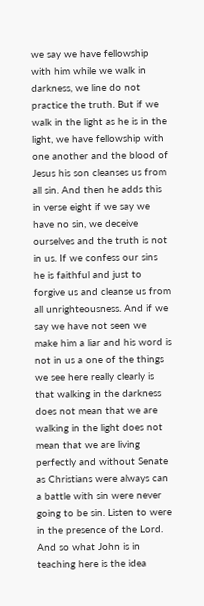we say we have fellowship with him while we walk in darkness, we line do not practice the truth. But if we walk in the light as he is in the light, we have fellowship with one another and the blood of Jesus his son cleanses us from all sin. And then he adds this in verse eight if we say we have no sin, we deceive ourselves and the truth is not in us. If we confess our sins he is faithful and just to forgive us and cleanse us from all unrighteousness. And if we say we have not seen we make him a liar and his word is not in us a one of the things we see here really clearly is that walking in the darkness does not mean that we are walking in the light does not mean that we are living perfectly and without Senate as Christians were always can a battle with sin were never going to be sin. Listen to were in the presence of the Lord. And so what John is in teaching here is the idea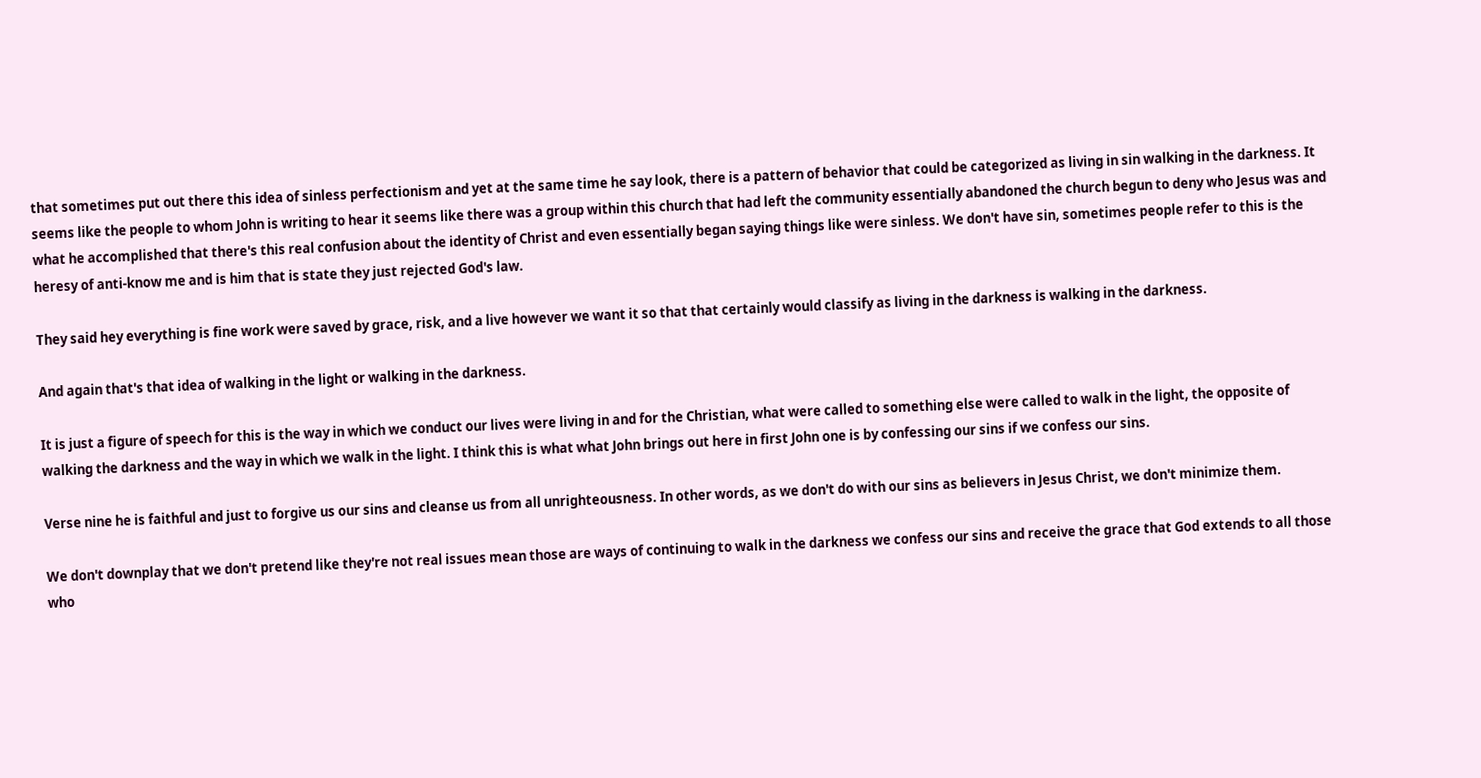that sometimes put out there this idea of sinless perfectionism and yet at the same time he say look, there is a pattern of behavior that could be categorized as living in sin walking in the darkness. It seems like the people to whom John is writing to hear it seems like there was a group within this church that had left the community essentially abandoned the church begun to deny who Jesus was and what he accomplished that there's this real confusion about the identity of Christ and even essentially began saying things like were sinless. We don't have sin, sometimes people refer to this is the heresy of anti-know me and is him that is state they just rejected God's law.

They said hey everything is fine work were saved by grace, risk, and a live however we want it so that that certainly would classify as living in the darkness is walking in the darkness.

And again that's that idea of walking in the light or walking in the darkness.

It is just a figure of speech for this is the way in which we conduct our lives were living in and for the Christian, what were called to something else were called to walk in the light, the opposite of walking the darkness and the way in which we walk in the light. I think this is what what John brings out here in first John one is by confessing our sins if we confess our sins.

Verse nine he is faithful and just to forgive us our sins and cleanse us from all unrighteousness. In other words, as we don't do with our sins as believers in Jesus Christ, we don't minimize them.

We don't downplay that we don't pretend like they're not real issues mean those are ways of continuing to walk in the darkness we confess our sins and receive the grace that God extends to all those who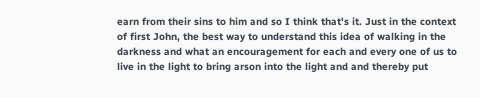earn from their sins to him and so I think that's it. Just in the context of first John, the best way to understand this idea of walking in the darkness and what an encouragement for each and every one of us to live in the light to bring arson into the light and and thereby put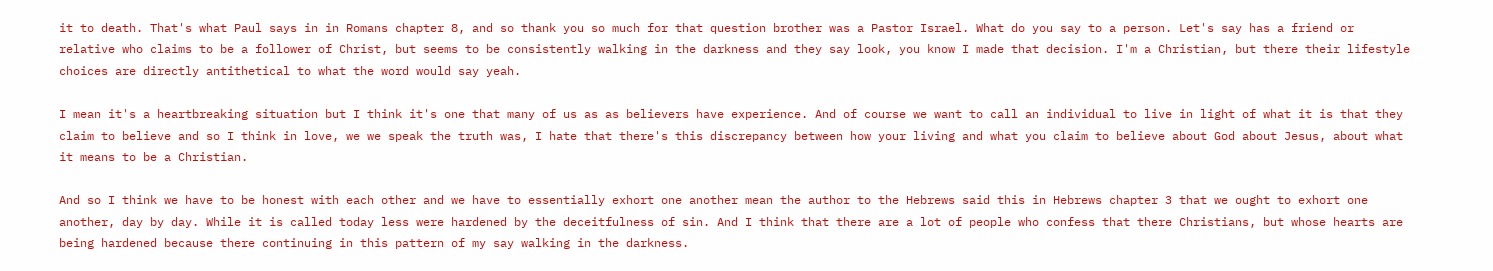it to death. That's what Paul says in in Romans chapter 8, and so thank you so much for that question brother was a Pastor Israel. What do you say to a person. Let's say has a friend or relative who claims to be a follower of Christ, but seems to be consistently walking in the darkness and they say look, you know I made that decision. I'm a Christian, but there their lifestyle choices are directly antithetical to what the word would say yeah.

I mean it's a heartbreaking situation but I think it's one that many of us as as believers have experience. And of course we want to call an individual to live in light of what it is that they claim to believe and so I think in love, we we speak the truth was, I hate that there's this discrepancy between how your living and what you claim to believe about God about Jesus, about what it means to be a Christian.

And so I think we have to be honest with each other and we have to essentially exhort one another mean the author to the Hebrews said this in Hebrews chapter 3 that we ought to exhort one another, day by day. While it is called today less were hardened by the deceitfulness of sin. And I think that there are a lot of people who confess that there Christians, but whose hearts are being hardened because there continuing in this pattern of my say walking in the darkness.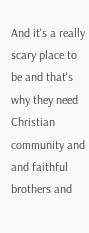And it's a really scary place to be and that's why they need Christian community and and faithful brothers and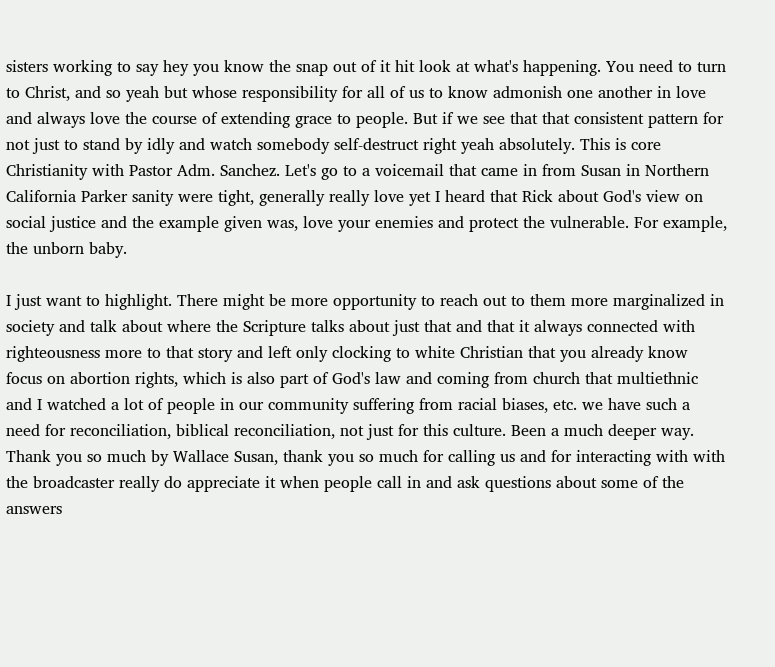sisters working to say hey you know the snap out of it hit look at what's happening. You need to turn to Christ, and so yeah but whose responsibility for all of us to know admonish one another in love and always love the course of extending grace to people. But if we see that that consistent pattern for not just to stand by idly and watch somebody self-destruct right yeah absolutely. This is core Christianity with Pastor Adm. Sanchez. Let's go to a voicemail that came in from Susan in Northern California Parker sanity were tight, generally really love yet I heard that Rick about God's view on social justice and the example given was, love your enemies and protect the vulnerable. For example, the unborn baby.

I just want to highlight. There might be more opportunity to reach out to them more marginalized in society and talk about where the Scripture talks about just that and that it always connected with righteousness more to that story and left only clocking to white Christian that you already know focus on abortion rights, which is also part of God's law and coming from church that multiethnic and I watched a lot of people in our community suffering from racial biases, etc. we have such a need for reconciliation, biblical reconciliation, not just for this culture. Been a much deeper way. Thank you so much by Wallace Susan, thank you so much for calling us and for interacting with with the broadcaster really do appreciate it when people call in and ask questions about some of the answers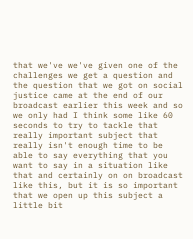that we've we've given one of the challenges we get a question and the question that we got on social justice came at the end of our broadcast earlier this week and so we only had I think some like 60 seconds to try to tackle that really important subject that really isn't enough time to be able to say everything that you want to say in a situation like that and certainly on on broadcast like this, but it is so important that we open up this subject a little bit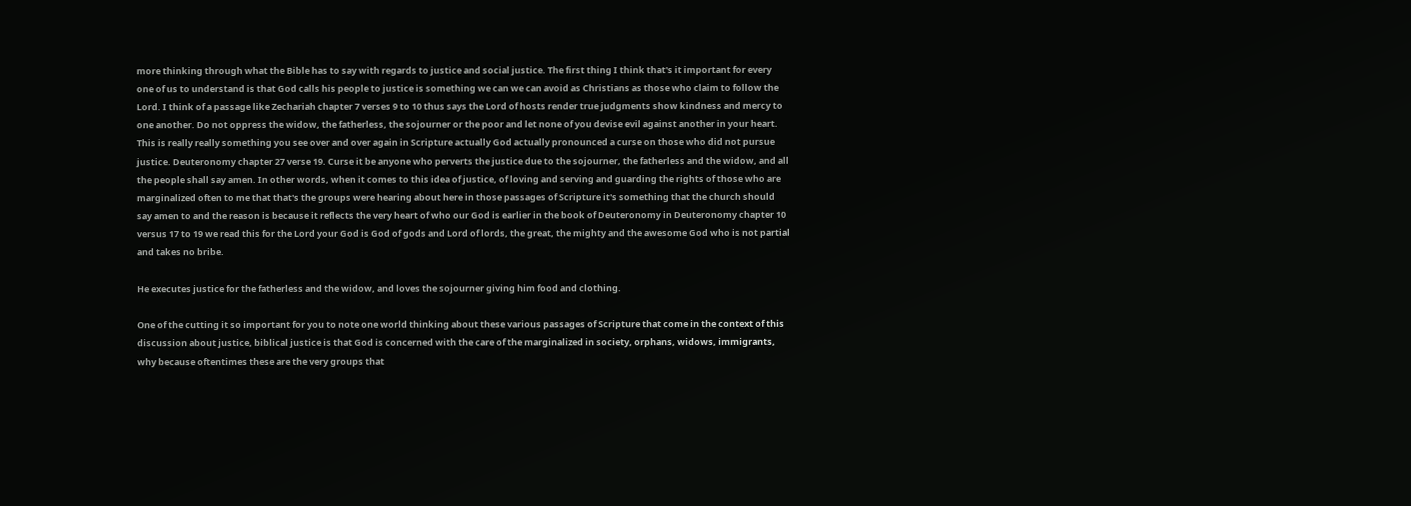more thinking through what the Bible has to say with regards to justice and social justice. The first thing I think that's it important for every one of us to understand is that God calls his people to justice is something we can we can avoid as Christians as those who claim to follow the Lord. I think of a passage like Zechariah chapter 7 verses 9 to 10 thus says the Lord of hosts render true judgments show kindness and mercy to one another. Do not oppress the widow, the fatherless, the sojourner or the poor and let none of you devise evil against another in your heart. This is really really something you see over and over again in Scripture actually God actually pronounced a curse on those who did not pursue justice. Deuteronomy chapter 27 verse 19. Curse it be anyone who perverts the justice due to the sojourner, the fatherless and the widow, and all the people shall say amen. In other words, when it comes to this idea of justice, of loving and serving and guarding the rights of those who are marginalized often to me that that's the groups were hearing about here in those passages of Scripture it's something that the church should say amen to and the reason is because it reflects the very heart of who our God is earlier in the book of Deuteronomy in Deuteronomy chapter 10 versus 17 to 19 we read this for the Lord your God is God of gods and Lord of lords, the great, the mighty and the awesome God who is not partial and takes no bribe.

He executes justice for the fatherless and the widow, and loves the sojourner giving him food and clothing.

One of the cutting it so important for you to note one world thinking about these various passages of Scripture that come in the context of this discussion about justice, biblical justice is that God is concerned with the care of the marginalized in society, orphans, widows, immigrants, why because oftentimes these are the very groups that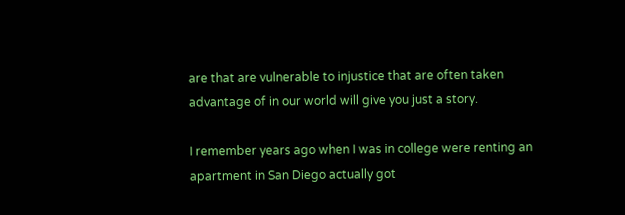are that are vulnerable to injustice that are often taken advantage of in our world will give you just a story.

I remember years ago when I was in college were renting an apartment in San Diego actually got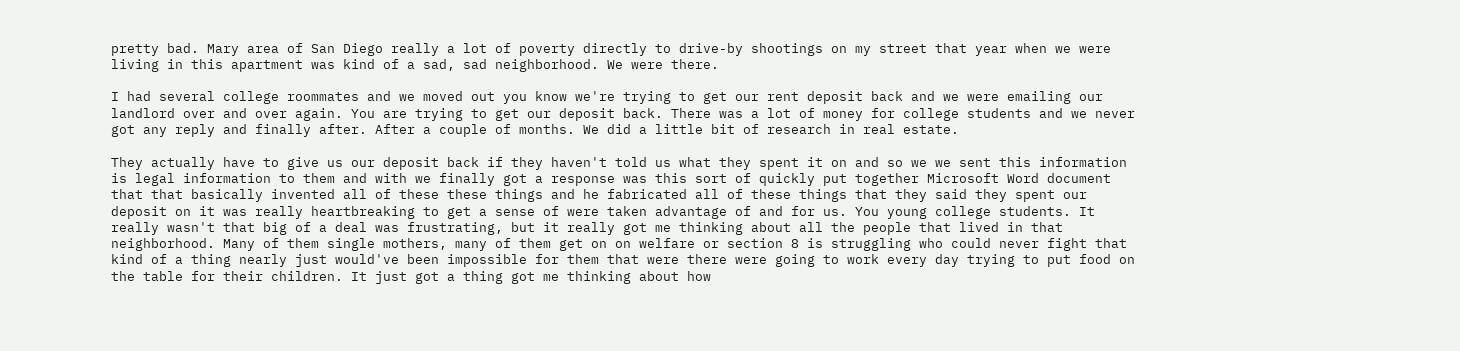pretty bad. Mary area of San Diego really a lot of poverty directly to drive-by shootings on my street that year when we were living in this apartment was kind of a sad, sad neighborhood. We were there.

I had several college roommates and we moved out you know we're trying to get our rent deposit back and we were emailing our landlord over and over again. You are trying to get our deposit back. There was a lot of money for college students and we never got any reply and finally after. After a couple of months. We did a little bit of research in real estate.

They actually have to give us our deposit back if they haven't told us what they spent it on and so we we sent this information is legal information to them and with we finally got a response was this sort of quickly put together Microsoft Word document that that basically invented all of these these things and he fabricated all of these things that they said they spent our deposit on it was really heartbreaking to get a sense of were taken advantage of and for us. You young college students. It really wasn't that big of a deal was frustrating, but it really got me thinking about all the people that lived in that neighborhood. Many of them single mothers, many of them get on on welfare or section 8 is struggling who could never fight that kind of a thing nearly just would've been impossible for them that were there were going to work every day trying to put food on the table for their children. It just got a thing got me thinking about how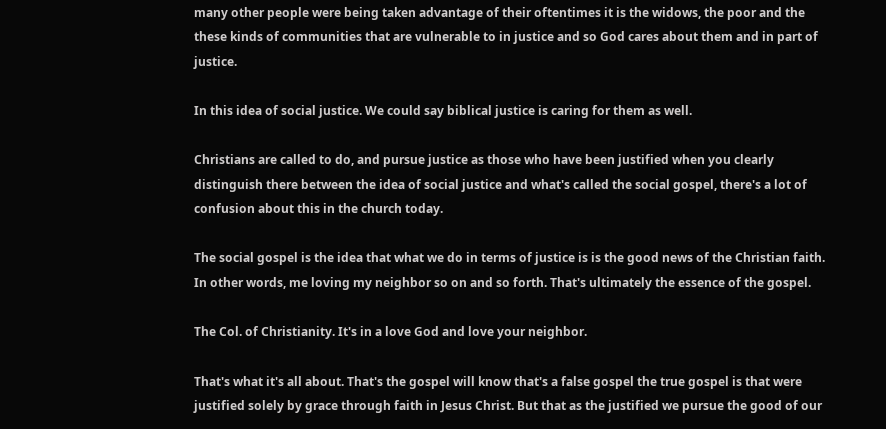many other people were being taken advantage of their oftentimes it is the widows, the poor and the these kinds of communities that are vulnerable to in justice and so God cares about them and in part of justice.

In this idea of social justice. We could say biblical justice is caring for them as well.

Christians are called to do, and pursue justice as those who have been justified when you clearly distinguish there between the idea of social justice and what's called the social gospel, there's a lot of confusion about this in the church today.

The social gospel is the idea that what we do in terms of justice is is the good news of the Christian faith. In other words, me loving my neighbor so on and so forth. That's ultimately the essence of the gospel.

The Col. of Christianity. It's in a love God and love your neighbor.

That's what it's all about. That's the gospel will know that's a false gospel the true gospel is that were justified solely by grace through faith in Jesus Christ. But that as the justified we pursue the good of our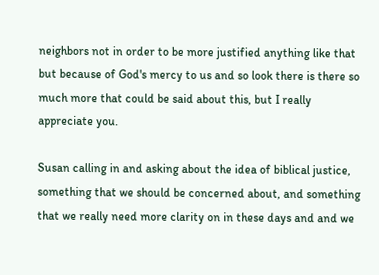neighbors not in order to be more justified anything like that but because of God's mercy to us and so look there is there so much more that could be said about this, but I really appreciate you.

Susan calling in and asking about the idea of biblical justice, something that we should be concerned about, and something that we really need more clarity on in these days and and we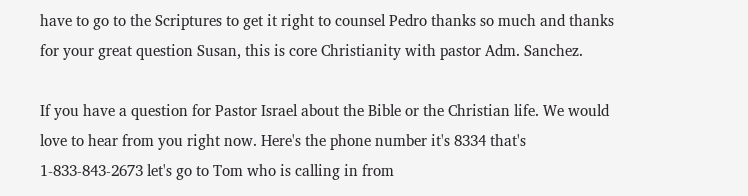have to go to the Scriptures to get it right to counsel Pedro thanks so much and thanks for your great question Susan, this is core Christianity with pastor Adm. Sanchez.

If you have a question for Pastor Israel about the Bible or the Christian life. We would love to hear from you right now. Here's the phone number it's 8334 that's 1-833-843-2673 let's go to Tom who is calling in from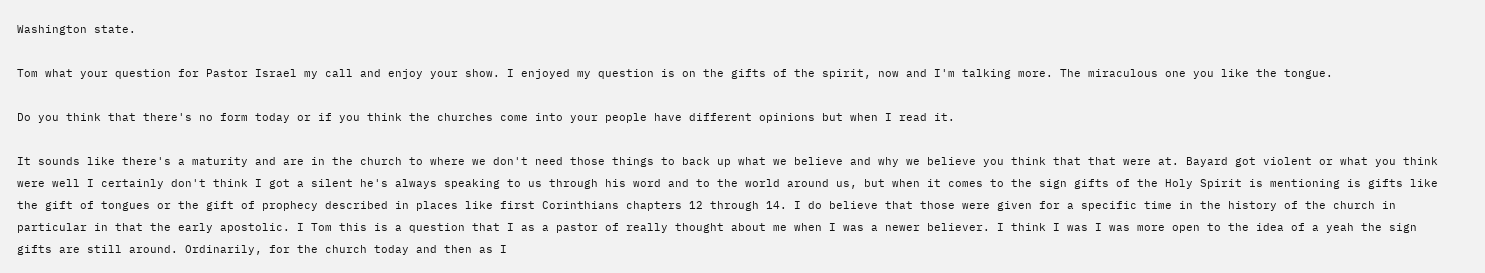Washington state.

Tom what your question for Pastor Israel my call and enjoy your show. I enjoyed my question is on the gifts of the spirit, now and I'm talking more. The miraculous one you like the tongue.

Do you think that there's no form today or if you think the churches come into your people have different opinions but when I read it.

It sounds like there's a maturity and are in the church to where we don't need those things to back up what we believe and why we believe you think that that were at. Bayard got violent or what you think were well I certainly don't think I got a silent he's always speaking to us through his word and to the world around us, but when it comes to the sign gifts of the Holy Spirit is mentioning is gifts like the gift of tongues or the gift of prophecy described in places like first Corinthians chapters 12 through 14. I do believe that those were given for a specific time in the history of the church in particular in that the early apostolic. I Tom this is a question that I as a pastor of really thought about me when I was a newer believer. I think I was I was more open to the idea of a yeah the sign gifts are still around. Ordinarily, for the church today and then as I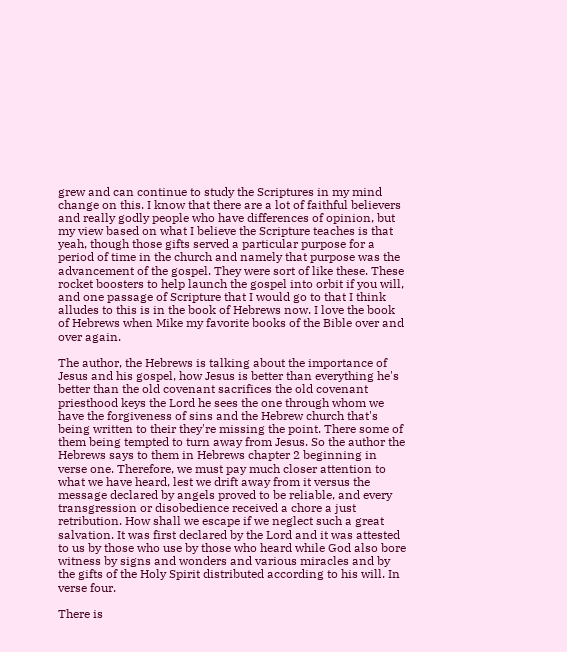grew and can continue to study the Scriptures in my mind change on this. I know that there are a lot of faithful believers and really godly people who have differences of opinion, but my view based on what I believe the Scripture teaches is that yeah, though those gifts served a particular purpose for a period of time in the church and namely that purpose was the advancement of the gospel. They were sort of like these. These rocket boosters to help launch the gospel into orbit if you will, and one passage of Scripture that I would go to that I think alludes to this is in the book of Hebrews now. I love the book of Hebrews when Mike my favorite books of the Bible over and over again.

The author, the Hebrews is talking about the importance of Jesus and his gospel, how Jesus is better than everything he's better than the old covenant sacrifices the old covenant priesthood keys the Lord he sees the one through whom we have the forgiveness of sins and the Hebrew church that's being written to their they're missing the point. There some of them being tempted to turn away from Jesus. So the author the Hebrews says to them in Hebrews chapter 2 beginning in verse one. Therefore, we must pay much closer attention to what we have heard, lest we drift away from it versus the message declared by angels proved to be reliable, and every transgression or disobedience received a chore a just retribution. How shall we escape if we neglect such a great salvation. It was first declared by the Lord and it was attested to us by those who use by those who heard while God also bore witness by signs and wonders and various miracles and by the gifts of the Holy Spirit distributed according to his will. In verse four.

There is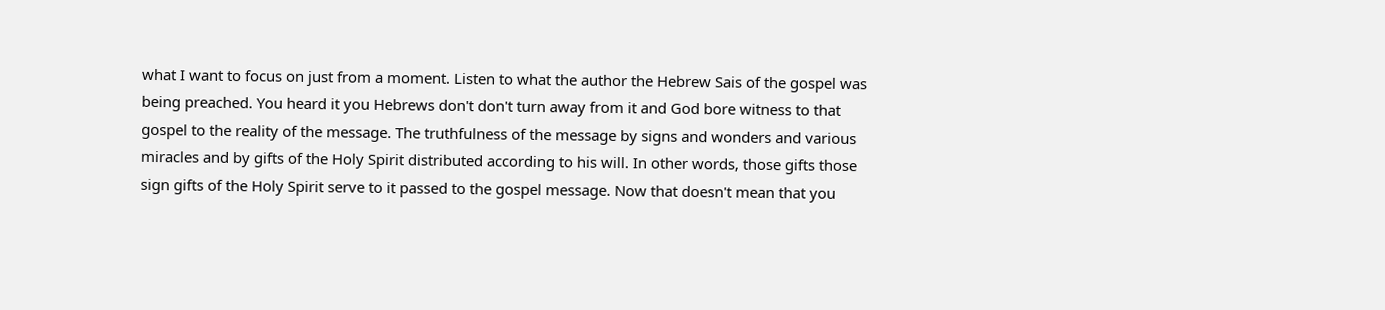what I want to focus on just from a moment. Listen to what the author the Hebrew Sais of the gospel was being preached. You heard it you Hebrews don't don't turn away from it and God bore witness to that gospel to the reality of the message. The truthfulness of the message by signs and wonders and various miracles and by gifts of the Holy Spirit distributed according to his will. In other words, those gifts those sign gifts of the Holy Spirit serve to it passed to the gospel message. Now that doesn't mean that you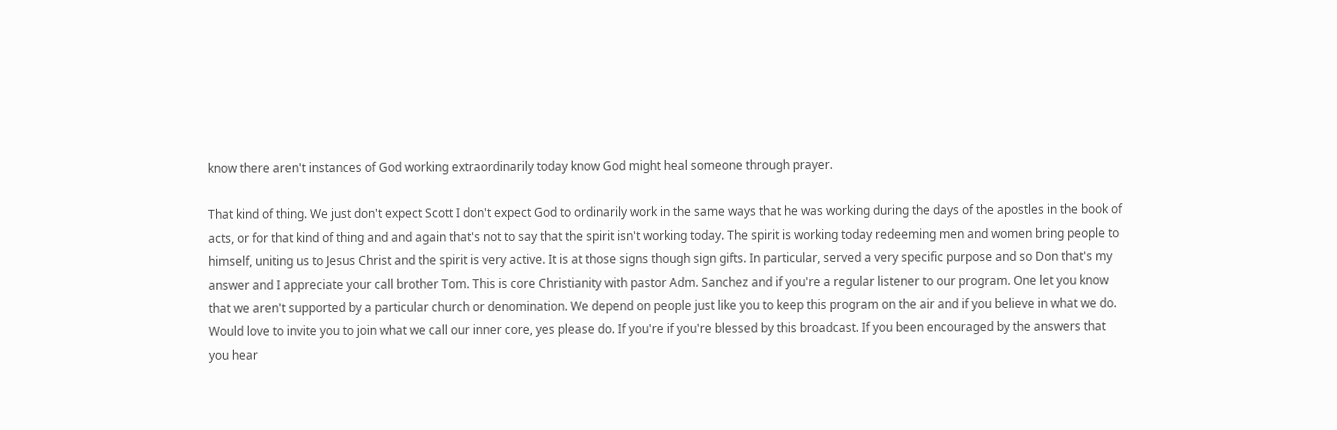know there aren't instances of God working extraordinarily today know God might heal someone through prayer.

That kind of thing. We just don't expect Scott I don't expect God to ordinarily work in the same ways that he was working during the days of the apostles in the book of acts, or for that kind of thing and and again that's not to say that the spirit isn't working today. The spirit is working today redeeming men and women bring people to himself, uniting us to Jesus Christ and the spirit is very active. It is at those signs though sign gifts. In particular, served a very specific purpose and so Don that's my answer and I appreciate your call brother Tom. This is core Christianity with pastor Adm. Sanchez and if you're a regular listener to our program. One let you know that we aren't supported by a particular church or denomination. We depend on people just like you to keep this program on the air and if you believe in what we do. Would love to invite you to join what we call our inner core, yes please do. If you're if you're blessed by this broadcast. If you been encouraged by the answers that you hear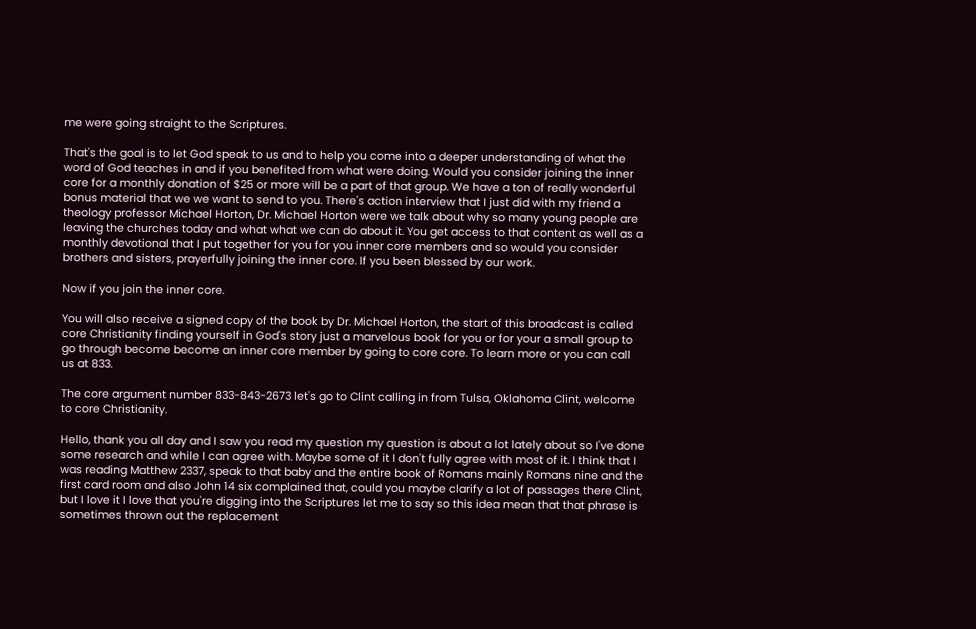me were going straight to the Scriptures.

That's the goal is to let God speak to us and to help you come into a deeper understanding of what the word of God teaches in and if you benefited from what were doing. Would you consider joining the inner core for a monthly donation of $25 or more will be a part of that group. We have a ton of really wonderful bonus material that we we want to send to you. There's action interview that I just did with my friend a theology professor Michael Horton, Dr. Michael Horton were we talk about why so many young people are leaving the churches today and what what we can do about it. You get access to that content as well as a monthly devotional that I put together for you for you inner core members and so would you consider brothers and sisters, prayerfully joining the inner core. If you been blessed by our work.

Now if you join the inner core.

You will also receive a signed copy of the book by Dr. Michael Horton, the start of this broadcast is called core Christianity finding yourself in God's story just a marvelous book for you or for your a small group to go through become become an inner core member by going to core core. To learn more or you can call us at 833.

The core argument number 833-843-2673 let's go to Clint calling in from Tulsa, Oklahoma Clint, welcome to core Christianity.

Hello, thank you all day and I saw you read my question my question is about a lot lately about so I've done some research and while I can agree with. Maybe some of it I don't fully agree with most of it. I think that I was reading Matthew 2337, speak to that baby and the entire book of Romans mainly Romans nine and the first card room and also John 14 six complained that, could you maybe clarify a lot of passages there Clint, but I love it I love that you're digging into the Scriptures let me to say so this idea mean that that phrase is sometimes thrown out the replacement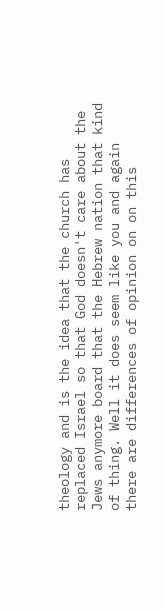theology and is the idea that the church has replaced Israel so that God doesn't care about the Jews anymore board that the Hebrew nation that kind of thing. Well it does seem like you and again there are differences of opinion on on this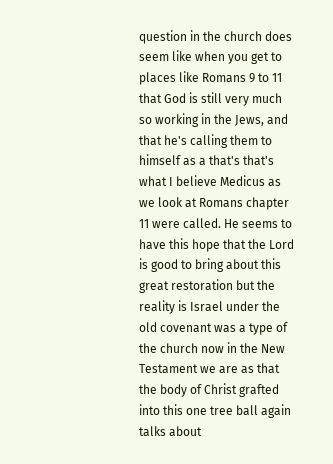question in the church does seem like when you get to places like Romans 9 to 11 that God is still very much so working in the Jews, and that he's calling them to himself as a that's that's what I believe Medicus as we look at Romans chapter 11 were called. He seems to have this hope that the Lord is good to bring about this great restoration but the reality is Israel under the old covenant was a type of the church now in the New Testament we are as that the body of Christ grafted into this one tree ball again talks about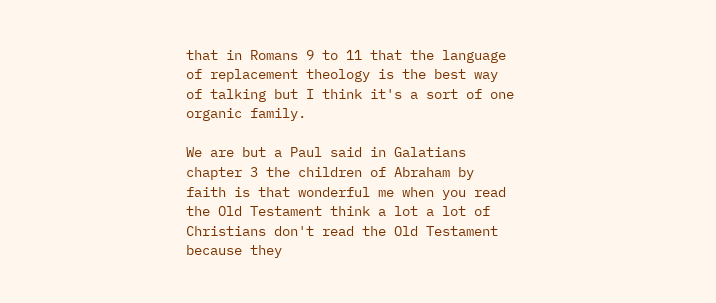that in Romans 9 to 11 that the language of replacement theology is the best way of talking but I think it's a sort of one organic family.

We are but a Paul said in Galatians chapter 3 the children of Abraham by faith is that wonderful me when you read the Old Testament think a lot a lot of Christians don't read the Old Testament because they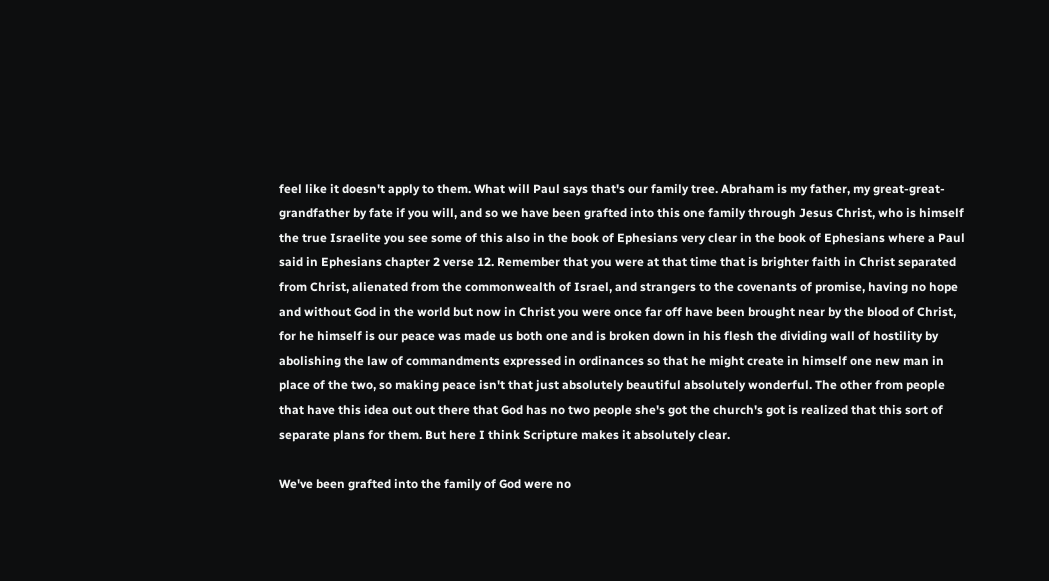feel like it doesn't apply to them. What will Paul says that's our family tree. Abraham is my father, my great-great-grandfather by fate if you will, and so we have been grafted into this one family through Jesus Christ, who is himself the true Israelite you see some of this also in the book of Ephesians very clear in the book of Ephesians where a Paul said in Ephesians chapter 2 verse 12. Remember that you were at that time that is brighter faith in Christ separated from Christ, alienated from the commonwealth of Israel, and strangers to the covenants of promise, having no hope and without God in the world but now in Christ you were once far off have been brought near by the blood of Christ, for he himself is our peace was made us both one and is broken down in his flesh the dividing wall of hostility by abolishing the law of commandments expressed in ordinances so that he might create in himself one new man in place of the two, so making peace isn't that just absolutely beautiful absolutely wonderful. The other from people that have this idea out out there that God has no two people she's got the church's got is realized that this sort of separate plans for them. But here I think Scripture makes it absolutely clear.

We've been grafted into the family of God were no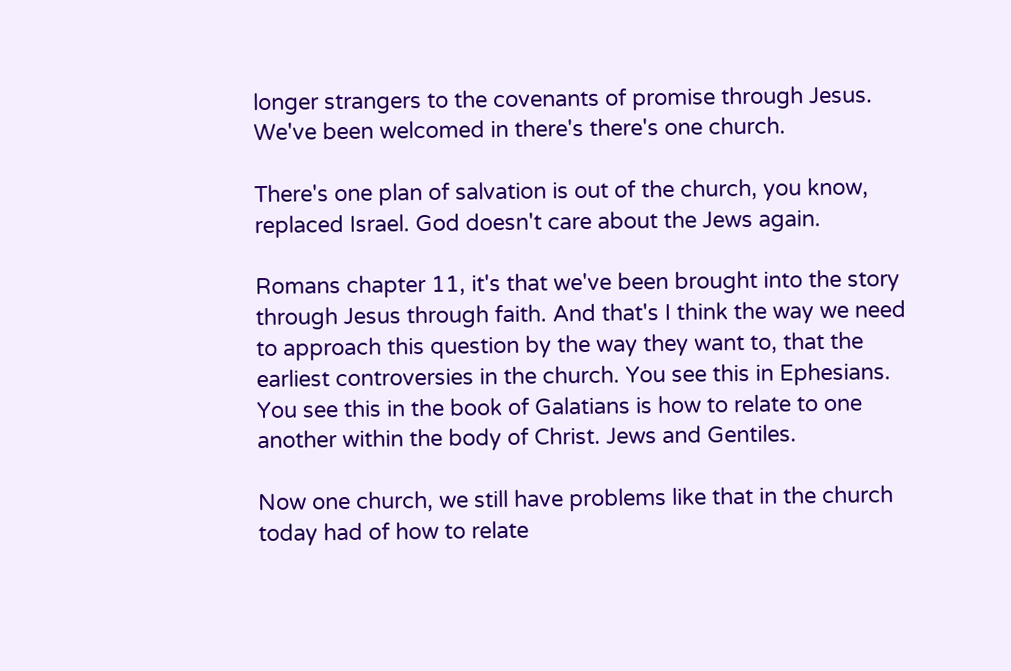longer strangers to the covenants of promise through Jesus. We've been welcomed in there's there's one church.

There's one plan of salvation is out of the church, you know, replaced Israel. God doesn't care about the Jews again.

Romans chapter 11, it's that we've been brought into the story through Jesus through faith. And that's I think the way we need to approach this question by the way they want to, that the earliest controversies in the church. You see this in Ephesians. You see this in the book of Galatians is how to relate to one another within the body of Christ. Jews and Gentiles.

Now one church, we still have problems like that in the church today had of how to relate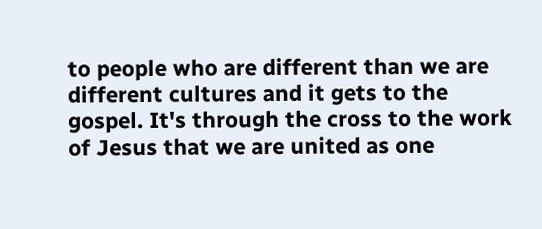to people who are different than we are different cultures and it gets to the gospel. It's through the cross to the work of Jesus that we are united as one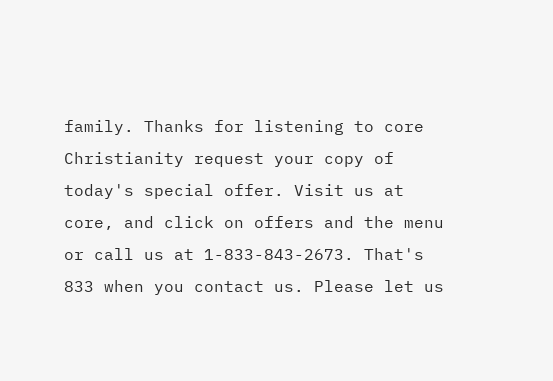family. Thanks for listening to core Christianity request your copy of today's special offer. Visit us at core, and click on offers and the menu or call us at 1-833-843-2673. That's 833 when you contact us. Please let us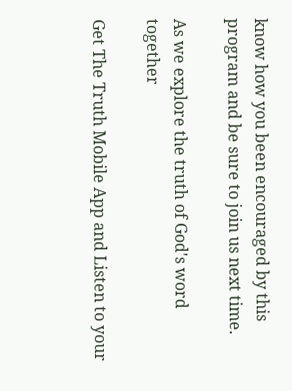know how you been encouraged by this program and be sure to join us next time.

As we explore the truth of God's word together

Get The Truth Mobile App and Listen to your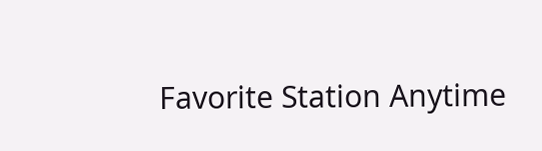Favorite Station Anytime